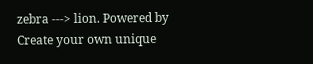zebra ---> lion. Powered by Create your own unique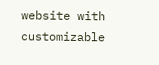website with customizable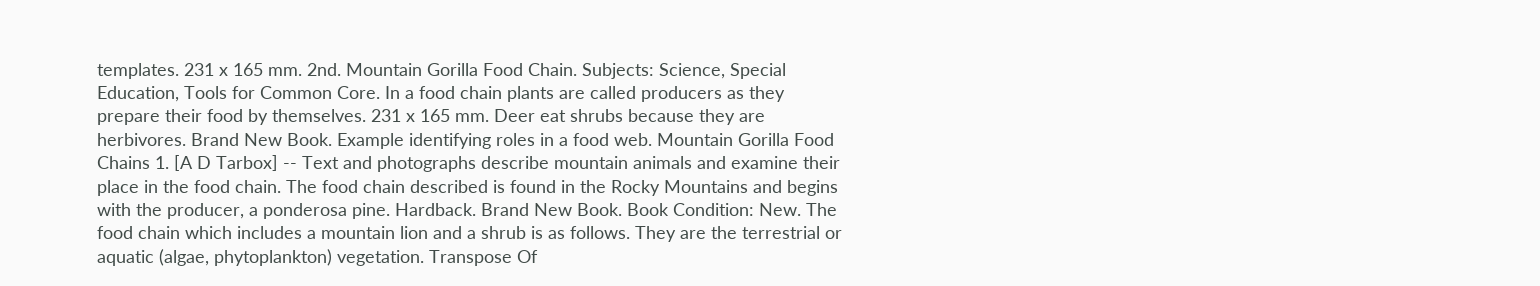templates. 231 x 165 mm. 2nd. Mountain Gorilla Food Chain. Subjects: Science, Special Education, Tools for Common Core. In a food chain plants are called producers as they prepare their food by themselves. 231 x 165 mm. Deer eat shrubs because they are herbivores. Brand New Book. Example identifying roles in a food web. Mountain Gorilla Food Chains 1. [A D Tarbox] -- Text and photographs describe mountain animals and examine their place in the food chain. The food chain described is found in the Rocky Mountains and begins with the producer, a ponderosa pine. Hardback. Brand New Book. Book Condition: New. The food chain which includes a mountain lion and a shrub is as follows. They are the terrestrial or aquatic (algae, phytoplankton) vegetation. Transpose Of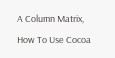A Column Matrix, How To Use Cocoa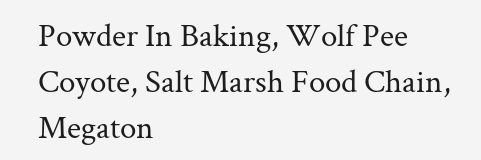Powder In Baking, Wolf Pee Coyote, Salt Marsh Food Chain, Megaton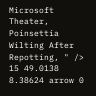Microsoft Theater, Poinsettia Wilting After Repotting, " />
15 49.0138 8.38624 arrow 0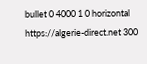bullet 0 4000 1 0 horizontal https://algerie-direct.net 300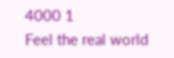4000 1
Feel the real world